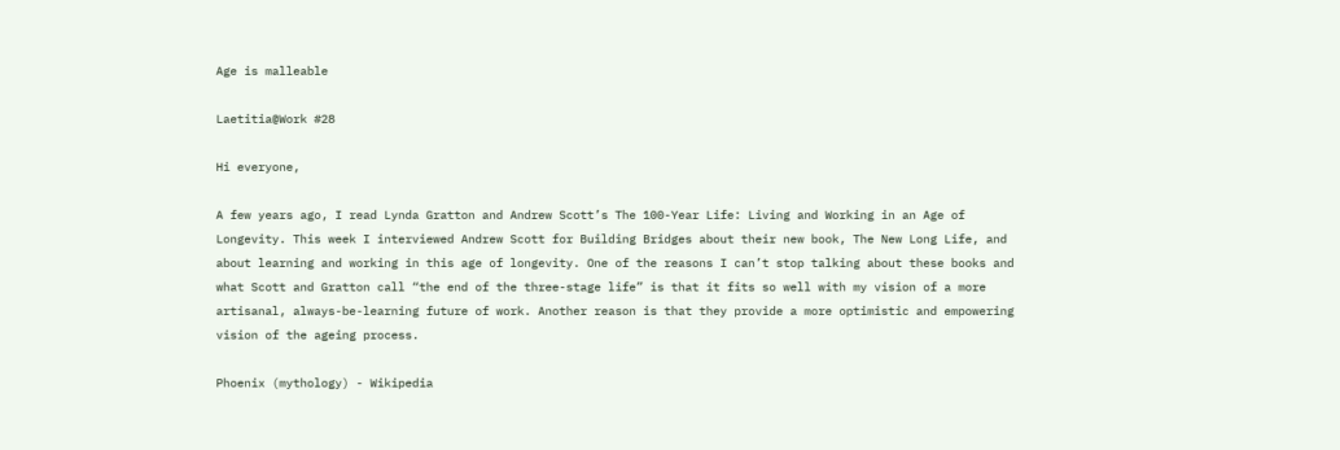Age is malleable

Laetitia@Work #28

Hi everyone,

A few years ago, I read Lynda Gratton and Andrew Scott’s The 100-Year Life: Living and Working in an Age of Longevity. This week I interviewed Andrew Scott for Building Bridges about their new book, The New Long Life, and about learning and working in this age of longevity. One of the reasons I can’t stop talking about these books and what Scott and Gratton call “the end of the three-stage life” is that it fits so well with my vision of a more artisanal, always-be-learning future of work. Another reason is that they provide a more optimistic and empowering vision of the ageing process.

Phoenix (mythology) - Wikipedia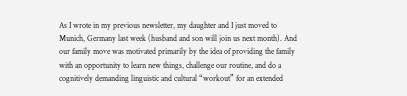As I wrote in my previous newsletter, my daughter and I just moved to Munich, Germany last week (husband and son will join us next month). And our family move was motivated primarily by the idea of providing the family with an opportunity to learn new things, challenge our routine, and do a cognitively demanding linguistic and cultural “workout” for an extended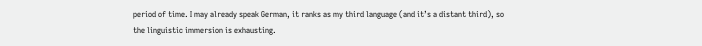period of time. I may already speak German, it ranks as my third language (and it’s a distant third), so the linguistic immersion is exhausting.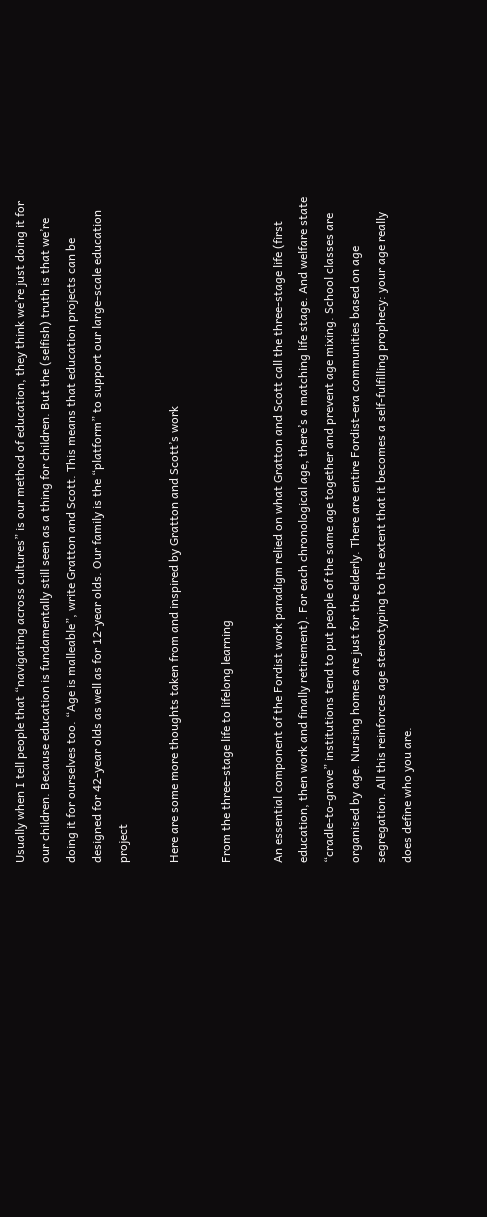Usually when I tell people that “navigating across cultures” is our method of education, they think we’re just doing it for our children. Because education is fundamentally still seen as a thing for children. But the (selfish) truth is that we’re doing it for ourselves too. “Age is malleable”, write Gratton and Scott. This means that education projects can be designed for 42-year olds as well as for 12-year olds. Our family is the “platform” to support our large-scale education project

Here are some more thoughts taken from and inspired by Gratton and Scott’s work

From the three-stage life to lifelong learning

An essential component of the Fordist work paradigm relied on what Gratton and Scott call the three-stage life (first education, then work and finally retirement). For each chronological age, there’s a matching life stage. And welfare state “cradle-to-grave” institutions tend to put people of the same age together and prevent age mixing. School classes are organised by age. Nursing homes are just for the elderly. There are entire Fordist-era communities based on age segregation. All this reinforces age stereotyping to the extent that it becomes a self-fulfilling prophecy: your age really does define who you are.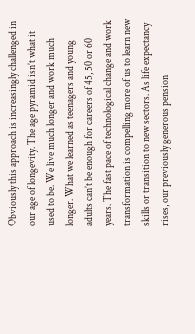Obviously this approach is increasingly challenged in our age of longevity. The age pyramid isn’t what it used to be. We live much longer and work much longer. What we learned as teenagers and young adults can’t be enough for careers of 45, 50 or 60 years. The fast pace of technological change and work transformation is compelling more of us to learn new skills or transition to new sectors. As life expectancy rises, our previously generous pension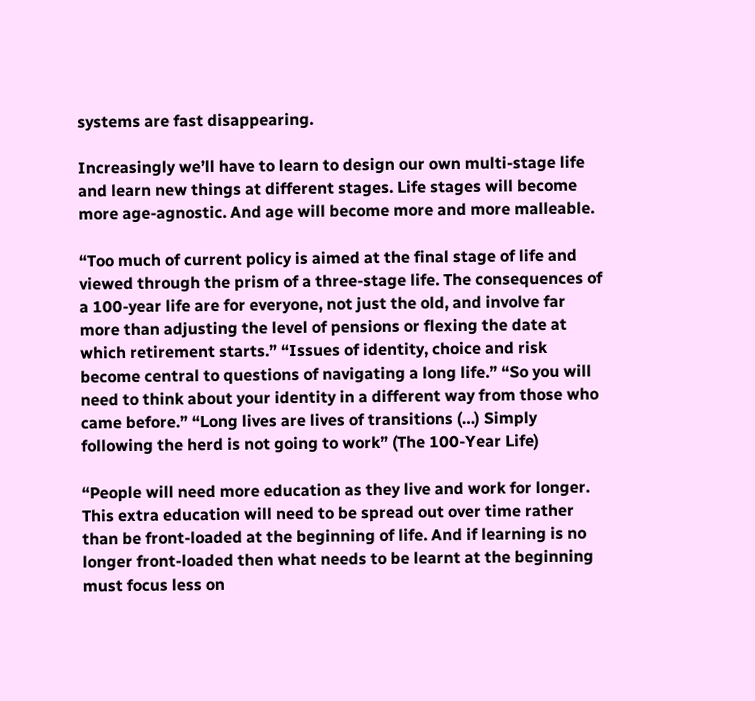systems are fast disappearing.

Increasingly we’ll have to learn to design our own multi-stage life and learn new things at different stages. Life stages will become more age-agnostic. And age will become more and more malleable.

“Too much of current policy is aimed at the final stage of life and viewed through the prism of a three-stage life. The consequences of a 100-year life are for everyone, not just the old, and involve far more than adjusting the level of pensions or flexing the date at which retirement starts.” “Issues of identity, choice and risk become central to questions of navigating a long life.” “So you will need to think about your identity in a different way from those who came before.” “Long lives are lives of transitions (…) Simply following the herd is not going to work” (The 100-Year Life)

“People will need more education as they live and work for longer. This extra education will need to be spread out over time rather than be front-loaded at the beginning of life. And if learning is no longer front-loaded then what needs to be learnt at the beginning must focus less on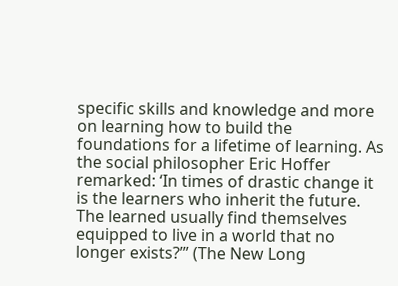specific skills and knowledge and more on learning how to build the foundations for a lifetime of learning. As the social philosopher Eric Hoffer remarked: ‘In times of drastic change it is the learners who inherit the future. The learned usually find themselves equipped to live in a world that no longer exists?’” (The New Long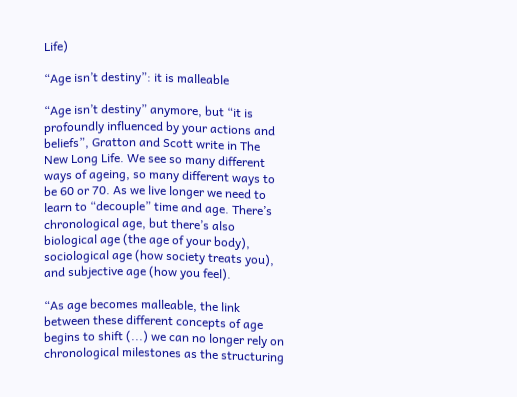Life)

“Age isn’t destiny”: it is malleable

“Age isn’t destiny” anymore, but “it is profoundly influenced by your actions and beliefs”, Gratton and Scott write in The New Long Life. We see so many different ways of ageing, so many different ways to be 60 or 70. As we live longer we need to learn to “decouple” time and age. There’s chronological age, but there’s also biological age (the age of your body), sociological age (how society treats you), and subjective age (how you feel).

“As age becomes malleable, the link between these different concepts of age begins to shift (...) we can no longer rely on chronological milestones as the structuring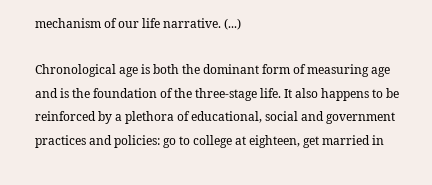mechanism of our life narrative. (...)

Chronological age is both the dominant form of measuring age and is the foundation of the three-stage life. It also happens to be reinforced by a plethora of educational, social and government practices and policies: go to college at eighteen, get married in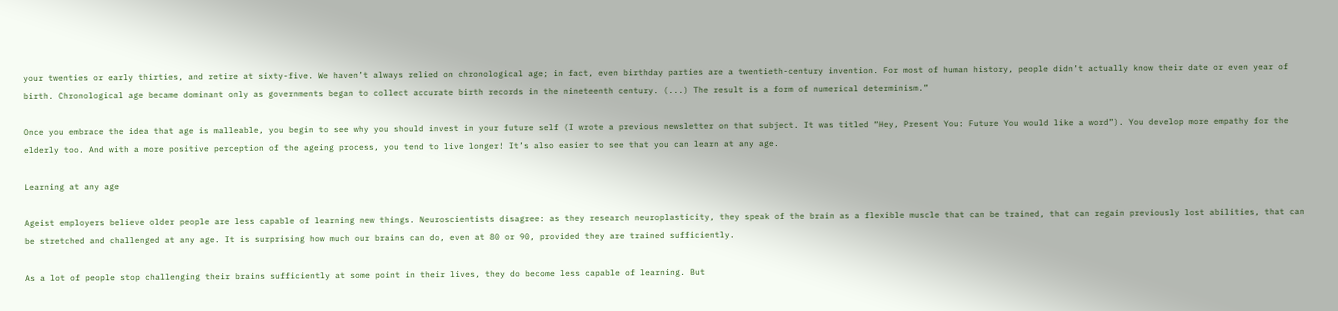your twenties or early thirties, and retire at sixty-five. We haven’t always relied on chronological age; in fact, even birthday parties are a twentieth-century invention. For most of human history, people didn’t actually know their date or even year of birth. Chronological age became dominant only as governments began to collect accurate birth records in the nineteenth century. (...) The result is a form of numerical determinism.”

Once you embrace the idea that age is malleable, you begin to see why you should invest in your future self (I wrote a previous newsletter on that subject. It was titled “Hey, Present You: Future You would like a word”). You develop more empathy for the elderly too. And with a more positive perception of the ageing process, you tend to live longer! It’s also easier to see that you can learn at any age.

Learning at any age

Ageist employers believe older people are less capable of learning new things. Neuroscientists disagree: as they research neuroplasticity, they speak of the brain as a flexible muscle that can be trained, that can regain previously lost abilities, that can be stretched and challenged at any age. It is surprising how much our brains can do, even at 80 or 90, provided they are trained sufficiently.

As a lot of people stop challenging their brains sufficiently at some point in their lives, they do become less capable of learning. But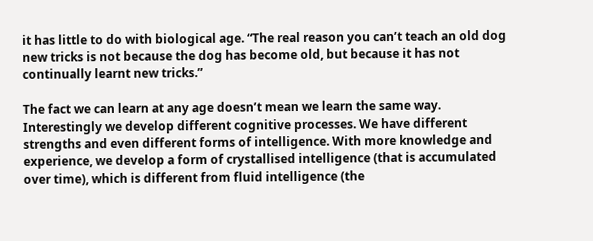it has little to do with biological age. “The real reason you can’t teach an old dog new tricks is not because the dog has become old, but because it has not continually learnt new tricks.”

The fact we can learn at any age doesn’t mean we learn the same way. Interestingly we develop different cognitive processes. We have different strengths and even different forms of intelligence. With more knowledge and experience, we develop a form of crystallised intelligence (that is accumulated over time), which is different from fluid intelligence (the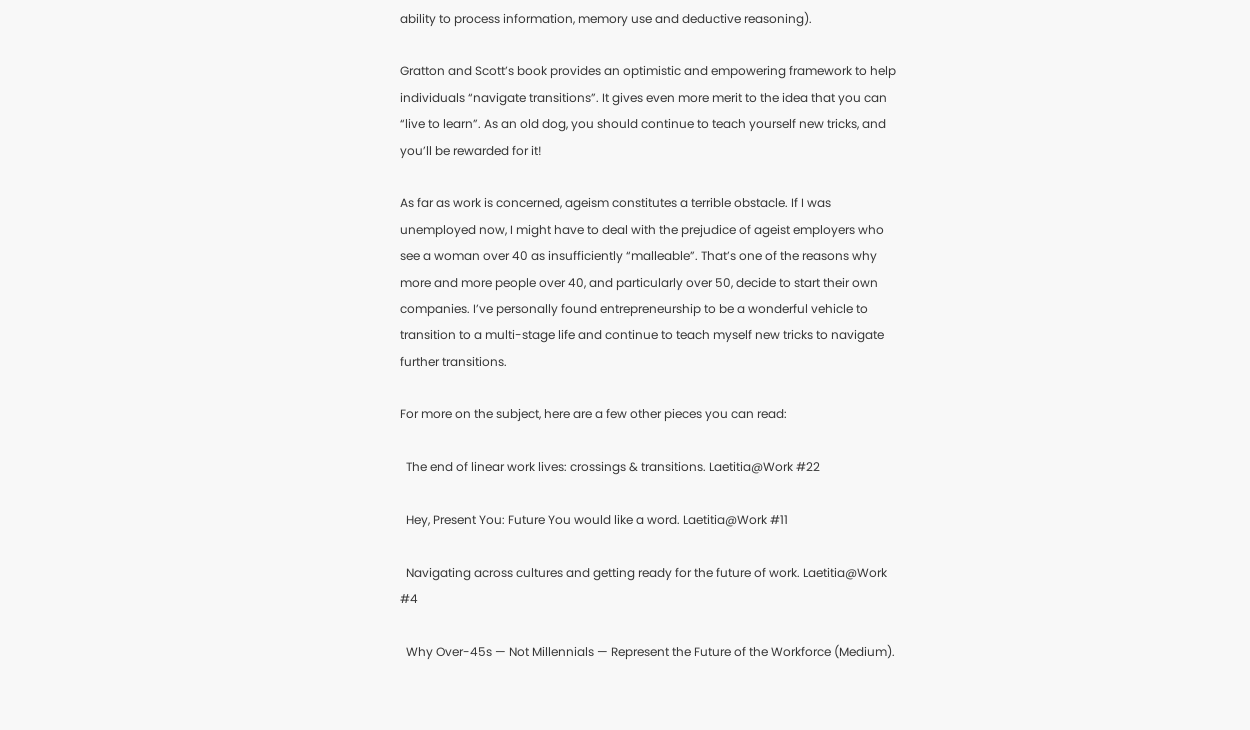ability to process information, memory use and deductive reasoning).

Gratton and Scott’s book provides an optimistic and empowering framework to help individuals “navigate transitions”. It gives even more merit to the idea that you can “live to learn”. As an old dog, you should continue to teach yourself new tricks, and you’ll be rewarded for it!

As far as work is concerned, ageism constitutes a terrible obstacle. If I was unemployed now, I might have to deal with the prejudice of ageist employers who see a woman over 40 as insufficiently “malleable”. That’s one of the reasons why more and more people over 40, and particularly over 50, decide to start their own companies. I’ve personally found entrepreneurship to be a wonderful vehicle to transition to a multi-stage life and continue to teach myself new tricks to navigate further transitions.

For more on the subject, here are a few other pieces you can read:

  The end of linear work lives: crossings & transitions. Laetitia@Work #22

  Hey, Present You: Future You would like a word. Laetitia@Work #11

  Navigating across cultures and getting ready for the future of work. Laetitia@Work #4

  Why Over-45s — Not Millennials — Represent the Future of the Workforce (Medium).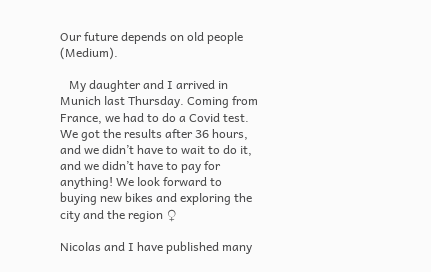Our future depends on old people (Medium).

   My daughter and I arrived in Munich last Thursday. Coming from France, we had to do a Covid test. We got the results after 36 hours, and we didn’t have to wait to do it, and we didn’t have to pay for anything! We look forward to buying new bikes and exploring the city and the region ♀

Nicolas and I have published many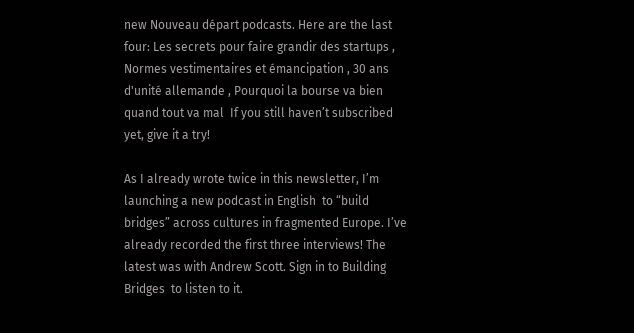new Nouveau départ podcasts. Here are the last four: Les secrets pour faire grandir des startups , Normes vestimentaires et émancipation , 30 ans d'unité allemande , Pourquoi la bourse va bien quand tout va mal  If you still haven’t subscribed yet, give it a try!

As I already wrote twice in this newsletter, I’m launching a new podcast in English  to “build bridges” across cultures in fragmented Europe. I’ve already recorded the first three interviews! The latest was with Andrew Scott. Sign in to Building Bridges  to listen to it.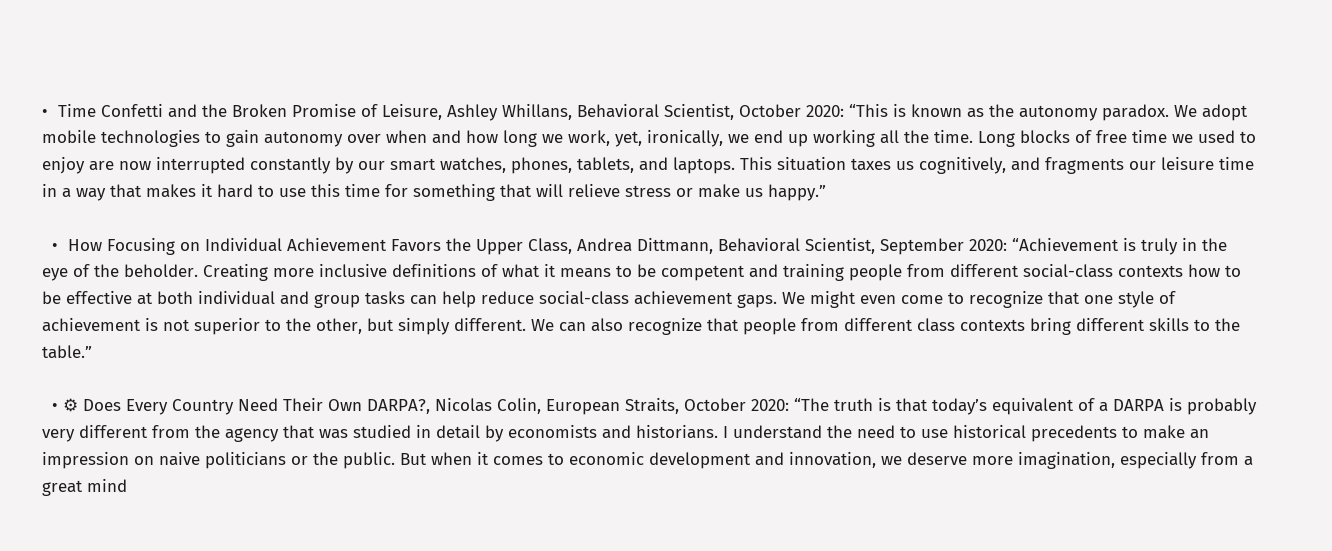•  Time Confetti and the Broken Promise of Leisure, Ashley Whillans, Behavioral Scientist, October 2020: “This is known as the autonomy paradox. We adopt mobile technologies to gain autonomy over when and how long we work, yet, ironically, we end up working all the time. Long blocks of free time we used to enjoy are now interrupted constantly by our smart watches, phones, tablets, and laptops. This situation taxes us cognitively, and fragments our leisure time in a way that makes it hard to use this time for something that will relieve stress or make us happy.”

  •  How Focusing on Individual Achievement Favors the Upper Class, Andrea Dittmann, Behavioral Scientist, September 2020: “Achievement is truly in the eye of the beholder. Creating more inclusive definitions of what it means to be competent and training people from different social-class contexts how to be effective at both individual and group tasks can help reduce social-class achievement gaps. We might even come to recognize that one style of achievement is not superior to the other, but simply different. We can also recognize that people from different class contexts bring different skills to the table.”

  • ⚙ Does Every Country Need Their Own DARPA?, Nicolas Colin, European Straits, October 2020: “The truth is that today’s equivalent of a DARPA is probably very different from the agency that was studied in detail by economists and historians. I understand the need to use historical precedents to make an impression on naive politicians or the public. But when it comes to economic development and innovation, we deserve more imagination, especially from a great mind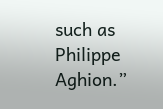such as Philippe Aghion.”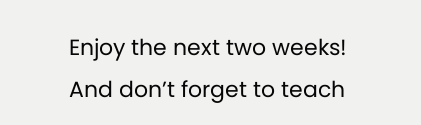Enjoy the next two weeks! And don’t forget to teach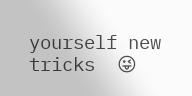yourself new tricks  😜